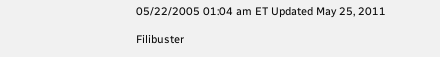05/22/2005 01:04 am ET Updated May 25, 2011

Filibuster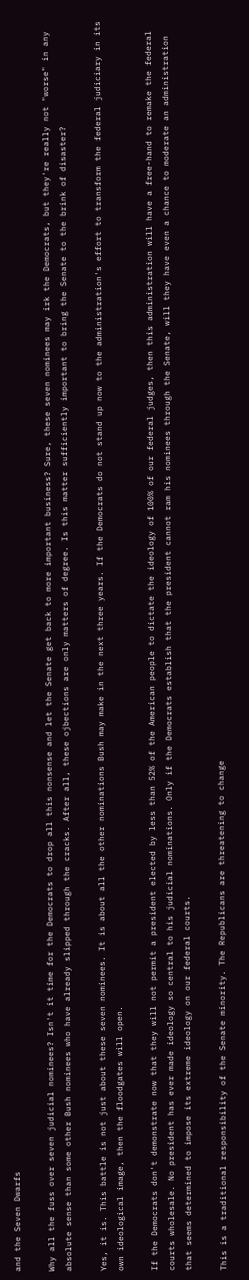and the Seven Dwarfs

Why all the fuss over seven judicial nominees? Isn't it time for the Democrats to drop all this nonsense and let the Senate get back to more important business? Sure, these seven nominees may irk the Democrats, but they're really not "worse" in any absolute sense than some other Bush nominees who have already slipped through the cracks. After all, these ojbections are only matters of degree. Is this matter sufficiently important to bring the Senate to the brink of disaster?

Yes, it is. This battle is not just about these seven nominees. It is about all the other nominations Bush may make in the next three years. If the Democrats do not stand up now to the administration's effort to transform the federal judiciary in its own ideological image, then the floodgates will open.

If the Democrats don't demonstrate now that they will not permit a president elected by less than 52% of the American people to dictate the ideology of 100% of our federal judges, then this administration will have a free-hand to remake the federal courts wholesale. No president has ever made ideology so central to his judicial nominations. Only if the Democrats establish that the president cannot ram his nominees through the Senate, will they have even a chance to moderate an administration that seems determined to impose its extreme ideology on our federal courts.

This is a traditional responsibility of the Senate minority. The Republicans are threatening to change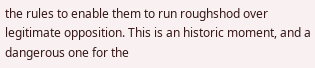the rules to enable them to run roughshod over legitimate opposition. This is an historic moment, and a dangerous one for the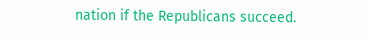nation if the Republicans succeed.